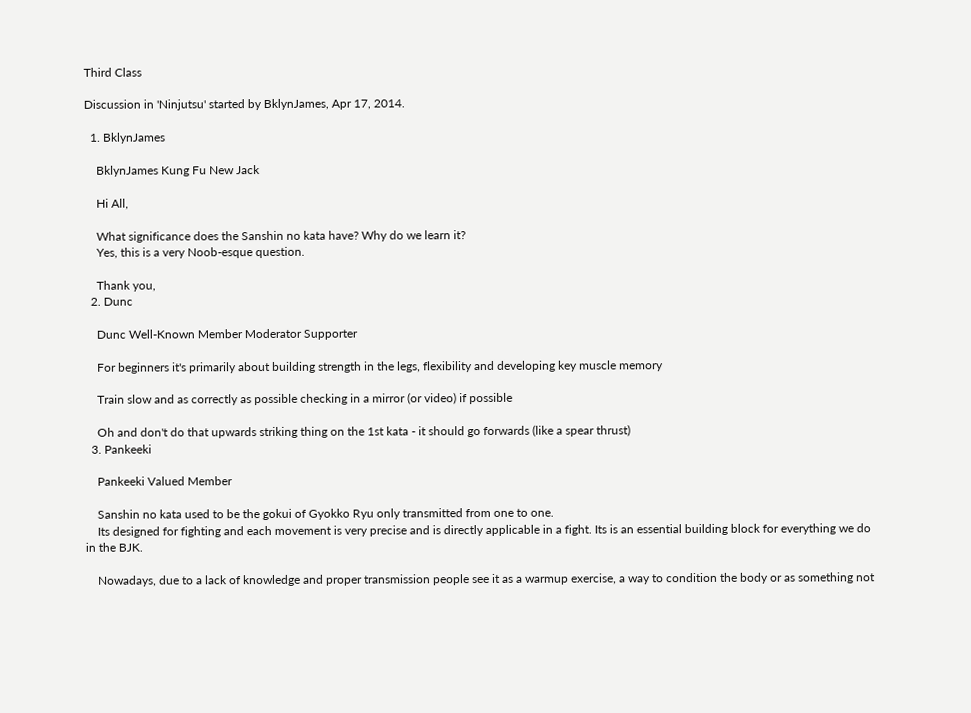Third Class

Discussion in 'Ninjutsu' started by BklynJames, Apr 17, 2014.

  1. BklynJames

    BklynJames Kung Fu New Jack

    Hi All,

    What significance does the Sanshin no kata have? Why do we learn it?
    Yes, this is a very Noob-esque question.

    Thank you,
  2. Dunc

    Dunc Well-Known Member Moderator Supporter

    For beginners it's primarily about building strength in the legs, flexibility and developing key muscle memory

    Train slow and as correctly as possible checking in a mirror (or video) if possible

    Oh and don't do that upwards striking thing on the 1st kata - it should go forwards (like a spear thrust)
  3. Pankeeki

    Pankeeki Valued Member

    Sanshin no kata used to be the gokui of Gyokko Ryu only transmitted from one to one.
    Its designed for fighting and each movement is very precise and is directly applicable in a fight. Its is an essential building block for everything we do in the BJK.

    Nowadays, due to a lack of knowledge and proper transmission people see it as a warmup exercise, a way to condition the body or as something not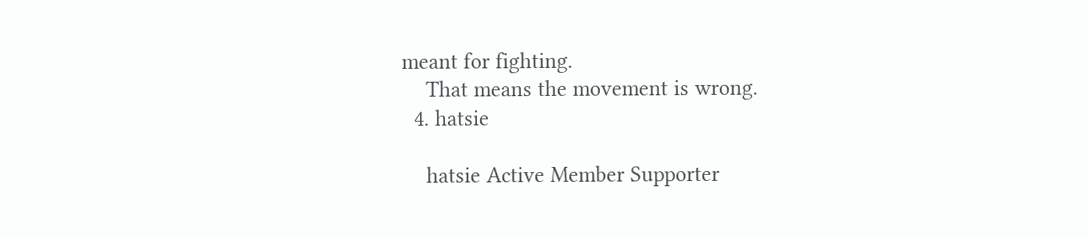meant for fighting.
    That means the movement is wrong.
  4. hatsie

    hatsie Active Member Supporter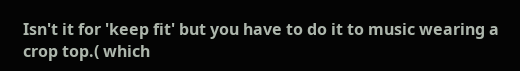Isn't it for 'keep fit' but you have to do it to music wearing a crop top.( which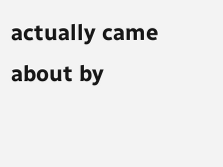actually came about by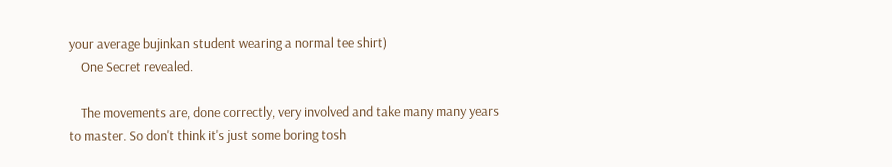your average bujinkan student wearing a normal tee shirt)
    One Secret revealed.

    The movements are, done correctly, very involved and take many many years to master. So don't think it's just some boring tosh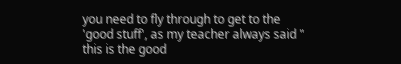you need to fly through to get to the 'good stuff', as my teacher always said " this is the good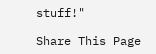stuff!"

Share This Page